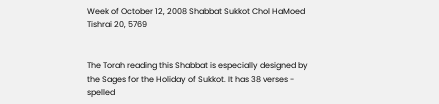Week of October 12, 2008 Shabbat Sukkot Chol HaMoed Tishrai 20, 5769


The Torah reading this Shabbat is especially designed by the Sages for the Holiday of Sukkot. It has 38 verses - spelled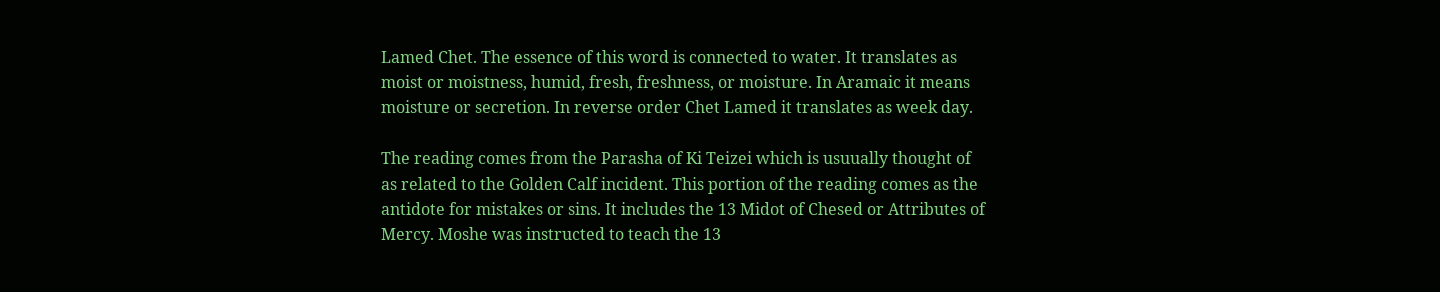Lamed Chet. The essence of this word is connected to water. It translates as moist or moistness, humid, fresh, freshness, or moisture. In Aramaic it means moisture or secretion. In reverse order Chet Lamed it translates as week day.

The reading comes from the Parasha of Ki Teizei which is usuually thought of as related to the Golden Calf incident. This portion of the reading comes as the antidote for mistakes or sins. It includes the 13 Midot of Chesed or Attributes of Mercy. Moshe was instructed to teach the 13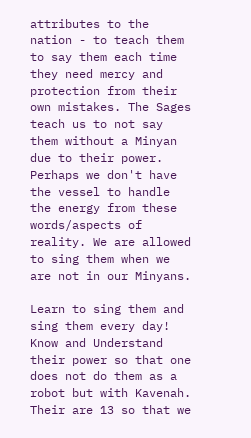attributes to the nation - to teach them to say them each time they need mercy and protection from their own mistakes. The Sages teach us to not say them without a Minyan due to their power. Perhaps we don't have the vessel to handle the energy from these words/aspects of reality. We are allowed to sing them when we are not in our Minyans.

Learn to sing them and sing them every day! Know and Understand their power so that one does not do them as a robot but with Kavenah. Their are 13 so that we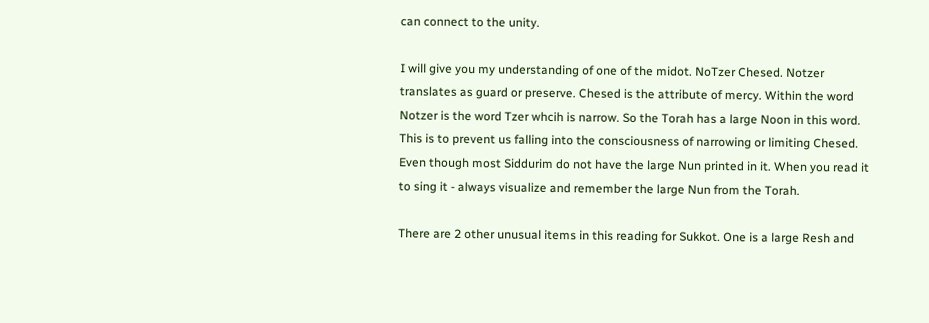can connect to the unity.

I will give you my understanding of one of the midot. NoTzer Chesed. Notzer translates as guard or preserve. Chesed is the attribute of mercy. Within the word Notzer is the word Tzer whcih is narrow. So the Torah has a large Noon in this word. This is to prevent us falling into the consciousness of narrowing or limiting Chesed. Even though most Siddurim do not have the large Nun printed in it. When you read it to sing it - always visualize and remember the large Nun from the Torah.

There are 2 other unusual items in this reading for Sukkot. One is a large Resh and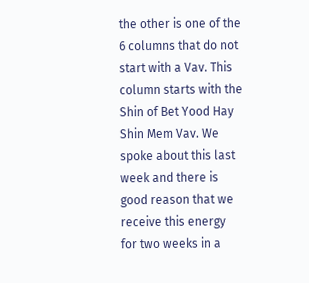the other is one of the 6 columns that do not start with a Vav. This column starts with the Shin of Bet Yood Hay Shin Mem Vav. We spoke about this last week and there is good reason that we receive this energy for two weeks in a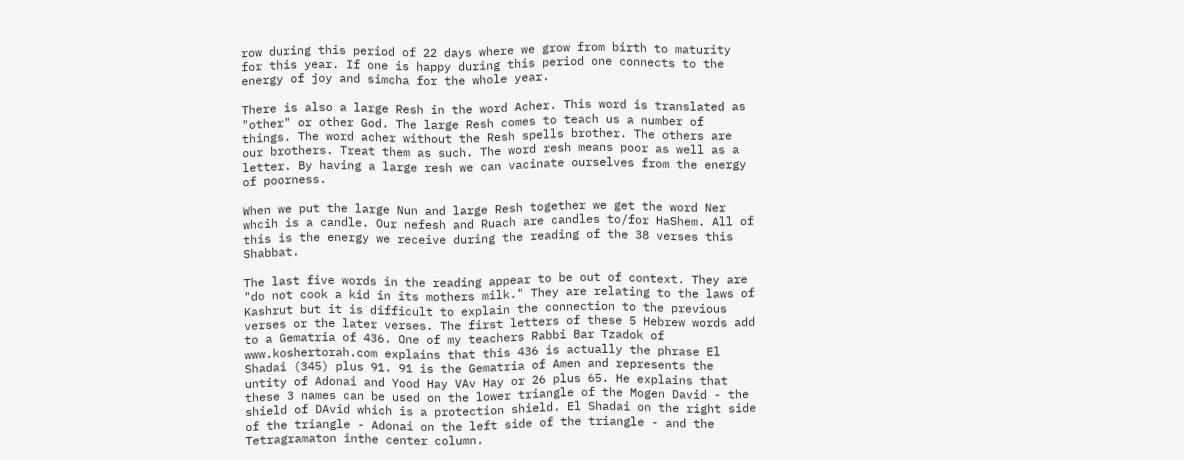row during this period of 22 days where we grow from birth to maturity for this year. If one is happy during this period one connects to the energy of joy and simcha for the whole year.

There is also a large Resh in the word Acher. This word is translated as "other" or other God. The large Resh comes to teach us a number of things. The word acher without the Resh spells brother. The others are our brothers. Treat them as such. The word resh means poor as well as a letter. By having a large resh we can vacinate ourselves from the energy of poorness.

When we put the large Nun and large Resh together we get the word Ner whcih is a candle. Our nefesh and Ruach are candles to/for HaShem. All of this is the energy we receive during the reading of the 38 verses this Shabbat.

The last five words in the reading appear to be out of context. They are "do not cook a kid in its mothers milk." They are relating to the laws of Kashrut but it is difficult to explain the connection to the previous verses or the later verses. The first letters of these 5 Hebrew words add to a Gematria of 436. One of my teachers Rabbi Bar Tzadok of www.koshertorah.com explains that this 436 is actually the phrase El Shadai (345) plus 91. 91 is the Gematria of Amen and represents the untity of Adonai and Yood Hay VAv Hay or 26 plus 65. He explains that these 3 names can be used on the lower triangle of the Mogen David - the shield of DAvid which is a protection shield. El Shadai on the right side of the triangle - Adonai on the left side of the triangle - and the Tetragramaton inthe center column.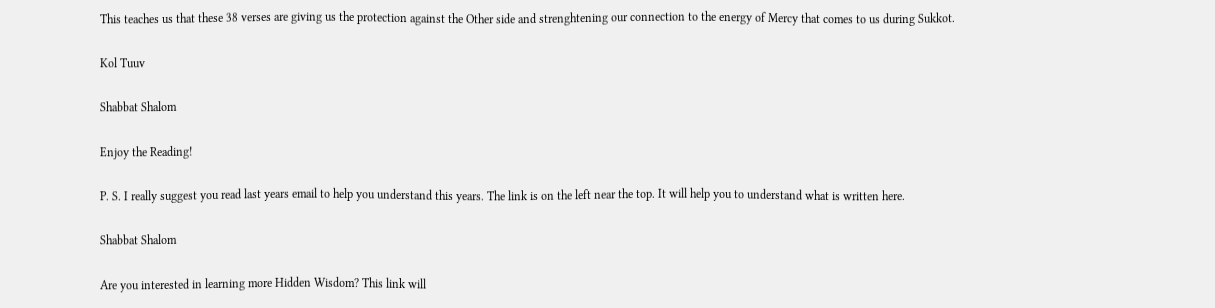This teaches us that these 38 verses are giving us the protection against the Other side and strenghtening our connection to the energy of Mercy that comes to us during Sukkot.

Kol Tuuv

Shabbat Shalom

Enjoy the Reading!

P. S. I really suggest you read last years email to help you understand this years. The link is on the left near the top. It will help you to understand what is written here.

Shabbat Shalom

Are you interested in learning more Hidden Wisdom? This link will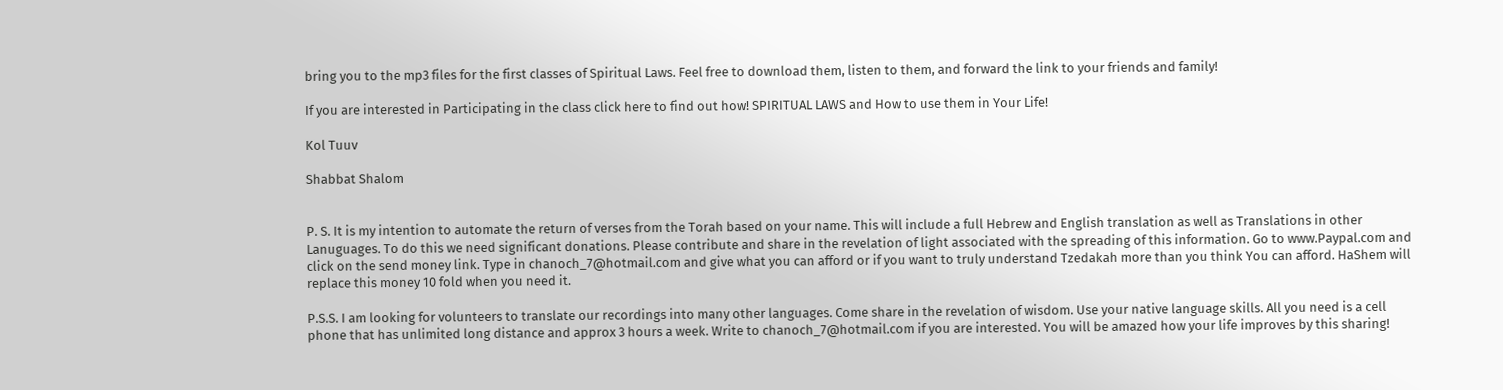bring you to the mp3 files for the first classes of Spiritual Laws. Feel free to download them, listen to them, and forward the link to your friends and family!

If you are interested in Participating in the class click here to find out how! SPIRITUAL LAWS and How to use them in Your Life!

Kol Tuuv

Shabbat Shalom


P. S. It is my intention to automate the return of verses from the Torah based on your name. This will include a full Hebrew and English translation as well as Translations in other Lanuguages. To do this we need significant donations. Please contribute and share in the revelation of light associated with the spreading of this information. Go to www.Paypal.com and click on the send money link. Type in chanoch_7@hotmail.com and give what you can afford or if you want to truly understand Tzedakah more than you think You can afford. HaShem will replace this money 10 fold when you need it.

P.S.S. I am looking for volunteers to translate our recordings into many other languages. Come share in the revelation of wisdom. Use your native language skills. All you need is a cell phone that has unlimited long distance and approx 3 hours a week. Write to chanoch_7@hotmail.com if you are interested. You will be amazed how your life improves by this sharing!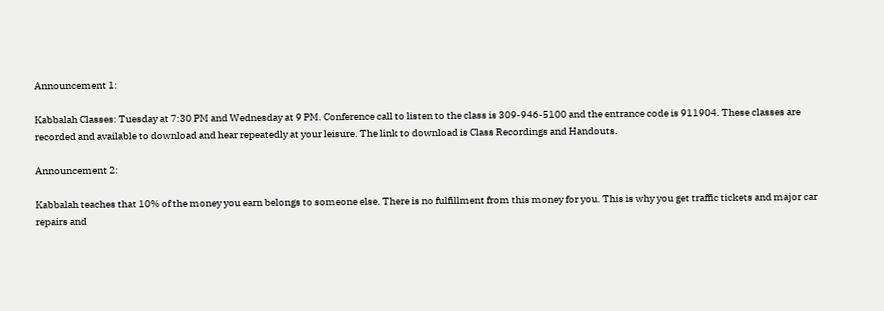Announcement 1:

Kabbalah Classes: Tuesday at 7:30 PM and Wednesday at 9 PM. Conference call to listen to the class is 309-946-5100 and the entrance code is 911904. These classes are recorded and available to download and hear repeatedly at your leisure. The link to download is Class Recordings and Handouts.

Announcement 2:

Kabbalah teaches that 10% of the money you earn belongs to someone else. There is no fulfillment from this money for you. This is why you get traffic tickets and major car repairs and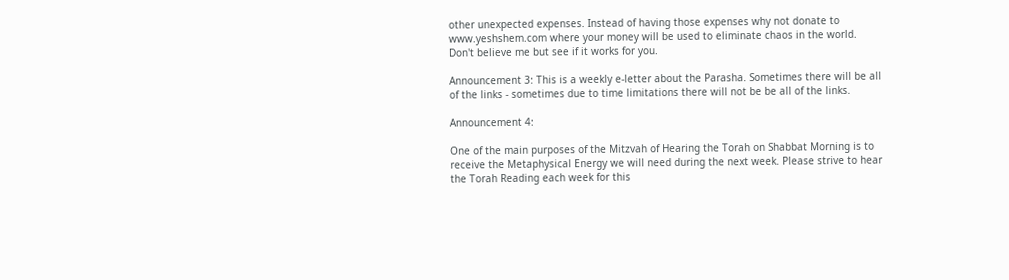other unexpected expenses. Instead of having those expenses why not donate to www.yeshshem.com where your money will be used to eliminate chaos in the world. Don't believe me but see if it works for you.

Announcement 3: This is a weekly e-letter about the Parasha. Sometimes there will be all of the links - sometimes due to time limitations there will not be be all of the links.

Announcement 4:

One of the main purposes of the Mitzvah of Hearing the Torah on Shabbat Morning is to receive the Metaphysical Energy we will need during the next week. Please strive to hear the Torah Reading each week for this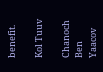benefit.

Kol Tuuv

Chanoch Ben Yaacov